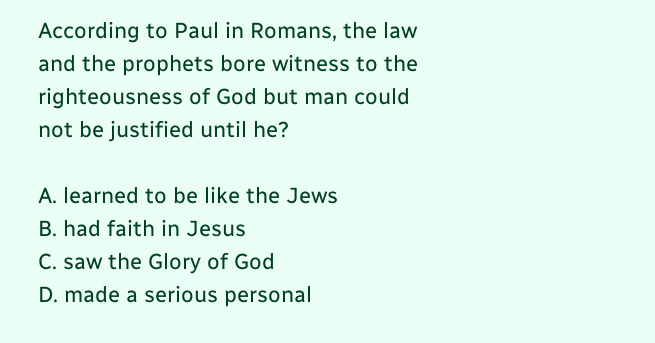According to Paul in Romans, the law and the prophets bore witness to the righteousness of God but man could not be justified until he?

A. learned to be like the Jews
B. had faith in Jesus
C. saw the Glory of God
D. made a serious personal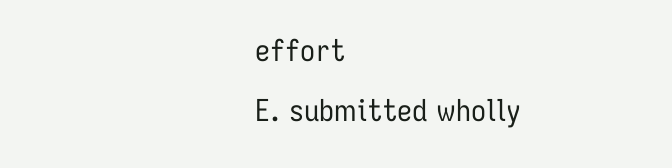effort
E. submitted wholly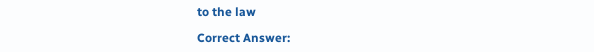to the law

Correct Answer: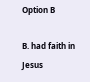Option B

B. had faith in Jesus